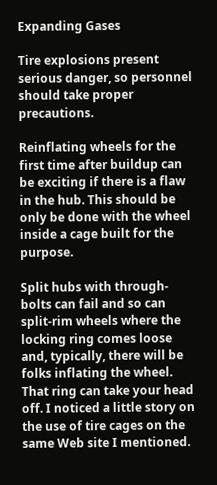Expanding Gases

Tire explosions present serious danger, so personnel should take proper precautions.

Reinflating wheels for the first time after buildup can be exciting if there is a flaw in the hub. This should be only be done with the wheel inside a cage built for the purpose.

Split hubs with through-bolts can fail and so can split-rim wheels where the locking ring comes loose and, typically, there will be folks inflating the wheel. That ring can take your head off. I noticed a little story on the use of tire cages on the same Web site I mentioned.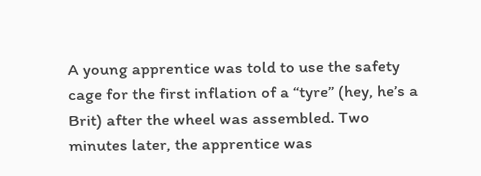A young apprentice was told to use the safety cage for the first inflation of a “tyre” (hey, he’s a Brit) after the wheel was assembled. Two minutes later, the apprentice was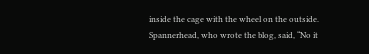inside the cage with the wheel on the outside. Spannerhead, who wrote the blog, said, “No it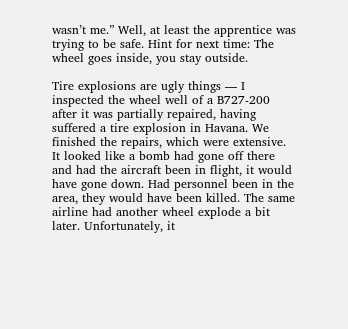wasn’t me.” Well, at least the apprentice was trying to be safe. Hint for next time: The wheel goes inside, you stay outside.

Tire explosions are ugly things — I inspected the wheel well of a B727-200 after it was partially repaired, having suffered a tire explosion in Havana. We finished the repairs, which were extensive. It looked like a bomb had gone off there and had the aircraft been in flight, it would have gone down. Had personnel been in the area, they would have been killed. The same airline had another wheel explode a bit later. Unfortunately, it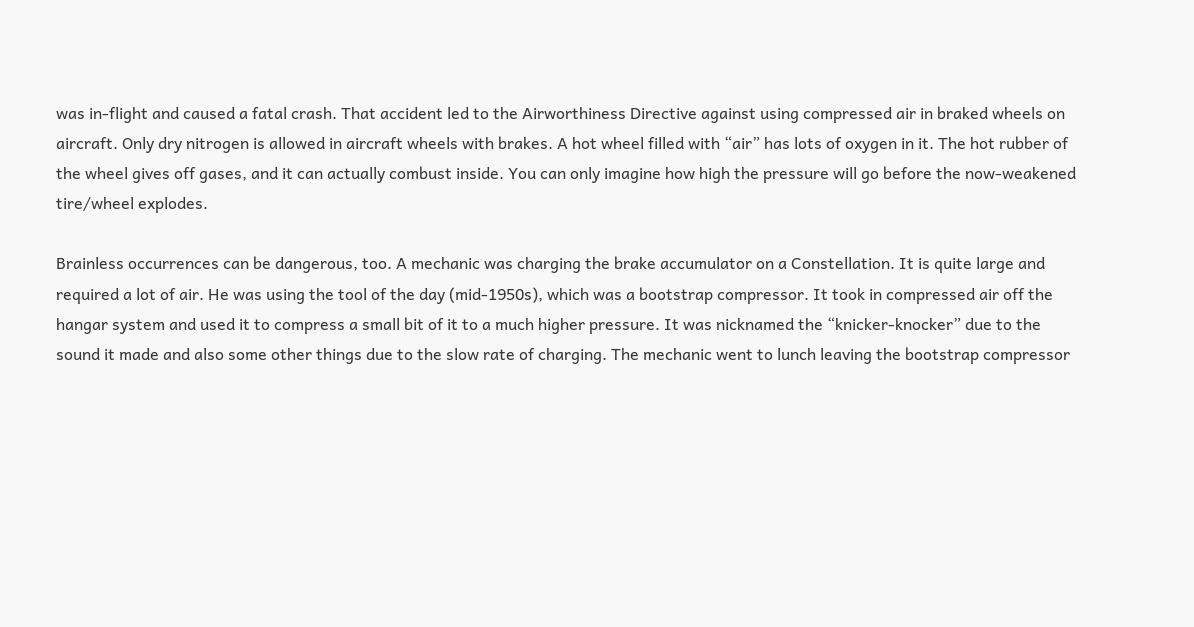was in-flight and caused a fatal crash. That accident led to the Airworthiness Directive against using compressed air in braked wheels on aircraft. Only dry nitrogen is allowed in aircraft wheels with brakes. A hot wheel filled with “air” has lots of oxygen in it. The hot rubber of the wheel gives off gases, and it can actually combust inside. You can only imagine how high the pressure will go before the now-weakened tire/wheel explodes.

Brainless occurrences can be dangerous, too. A mechanic was charging the brake accumulator on a Constellation. It is quite large and required a lot of air. He was using the tool of the day (mid-1950s), which was a bootstrap compressor. It took in compressed air off the hangar system and used it to compress a small bit of it to a much higher pressure. It was nicknamed the “knicker-knocker” due to the sound it made and also some other things due to the slow rate of charging. The mechanic went to lunch leaving the bootstrap compressor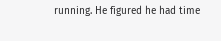running. He figured he had time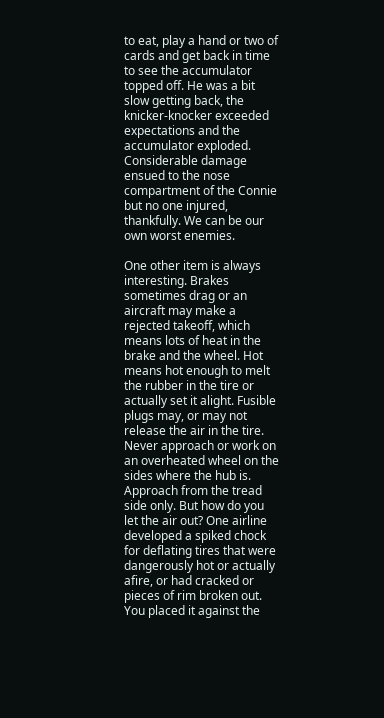to eat, play a hand or two of cards and get back in time to see the accumulator topped off. He was a bit slow getting back, the knicker-knocker exceeded expectations and the accumulator exploded. Considerable damage ensued to the nose compartment of the Connie but no one injured, thankfully. We can be our own worst enemies.

One other item is always interesting. Brakes sometimes drag or an aircraft may make a rejected takeoff, which means lots of heat in the brake and the wheel. Hot means hot enough to melt the rubber in the tire or actually set it alight. Fusible plugs may, or may not release the air in the tire. Never approach or work on an overheated wheel on the sides where the hub is. Approach from the tread side only. But how do you let the air out? One airline developed a spiked chock for deflating tires that were dangerously hot or actually afire, or had cracked or pieces of rim broken out. You placed it against the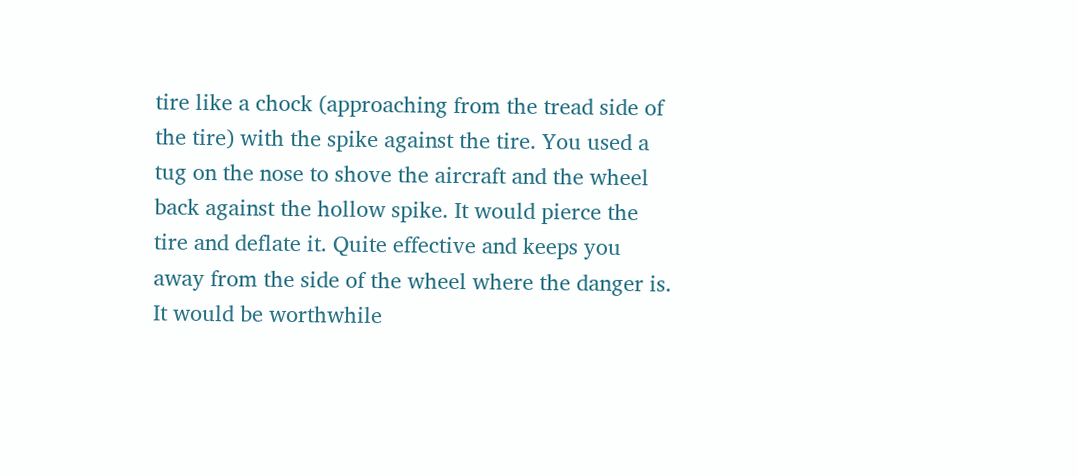tire like a chock (approaching from the tread side of the tire) with the spike against the tire. You used a tug on the nose to shove the aircraft and the wheel back against the hollow spike. It would pierce the tire and deflate it. Quite effective and keeps you away from the side of the wheel where the danger is. It would be worthwhile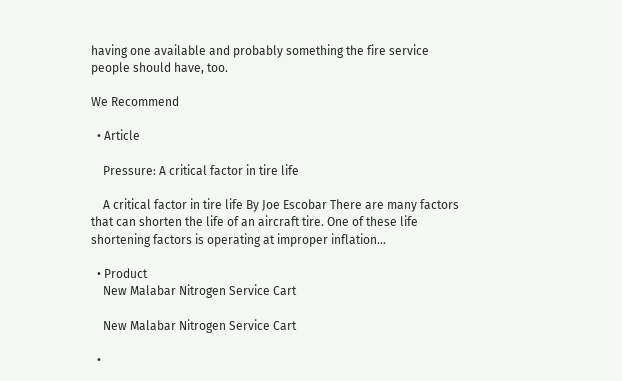having one available and probably something the fire service people should have, too.

We Recommend

  • Article

    Pressure: A critical factor in tire life

    A critical factor in tire life By Joe Escobar There are many factors that can shorten the life of an aircraft tire. One of these life shortening factors is operating at improper inflation...

  • Product
    New Malabar Nitrogen Service Cart

    New Malabar Nitrogen Service Cart

  •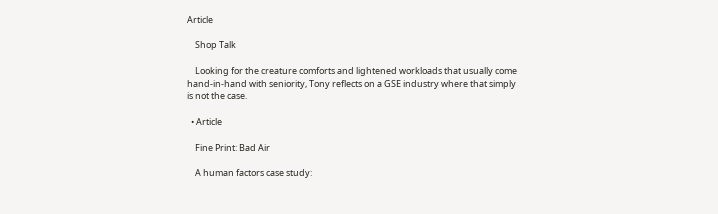Article

    Shop Talk

    Looking for the creature comforts and lightened workloads that usually come hand-in-hand with seniority, Tony reflects on a GSE industry where that simply is not the case.

  • Article

    Fine Print: Bad Air

    A human factors case study: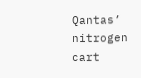Qantas’ nitrogen cart